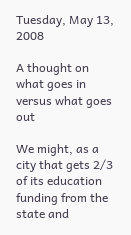Tuesday, May 13, 2008

A thought on what goes in versus what goes out

We might, as a city that gets 2/3 of its education funding from the state and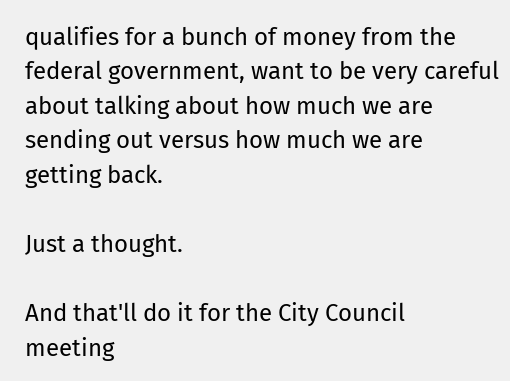qualifies for a bunch of money from the federal government, want to be very careful about talking about how much we are sending out versus how much we are getting back.

Just a thought.

And that'll do it for the City Council meeting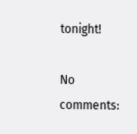tonight!

No comments: